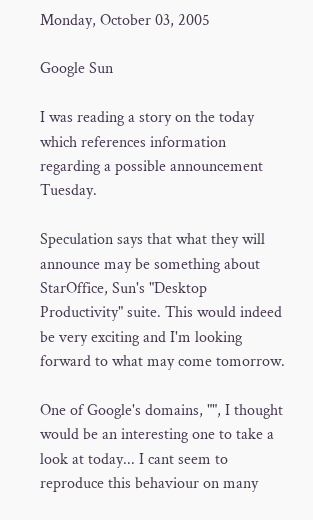Monday, October 03, 2005

Google Sun

I was reading a story on the today which references information regarding a possible announcement Tuesday.

Speculation says that what they will announce may be something about StarOffice, Sun's "Desktop Productivity" suite. This would indeed be very exciting and I'm looking forward to what may come tomorrow.

One of Google's domains, "", I thought would be an interesting one to take a look at today... I cant seem to reproduce this behaviour on many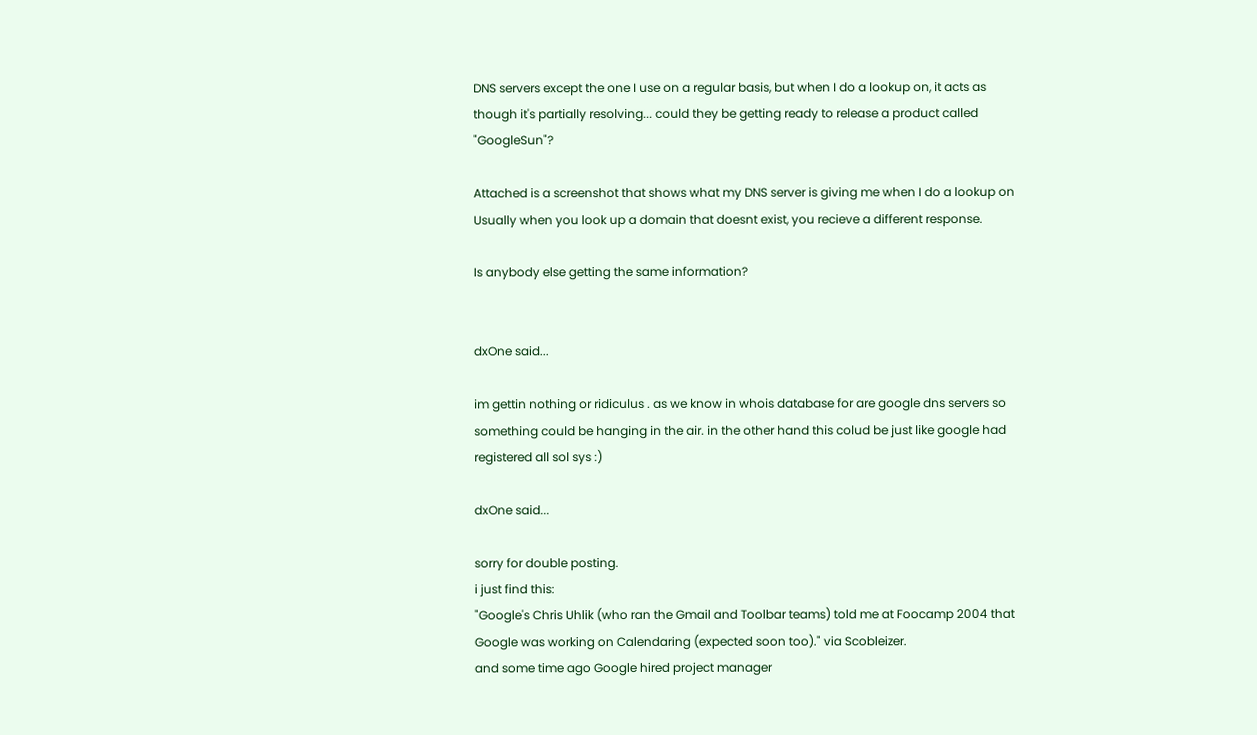DNS servers except the one I use on a regular basis, but when I do a lookup on, it acts as though it's partially resolving... could they be getting ready to release a product called "GoogleSun"?

Attached is a screenshot that shows what my DNS server is giving me when I do a lookup on Usually when you look up a domain that doesnt exist, you recieve a different response.

Is anybody else getting the same information?


dxOne said...

im gettin nothing or ridiculus . as we know in whois database for are google dns servers so something could be hanging in the air. in the other hand this colud be just like google had registered all sol sys :)

dxOne said...

sorry for double posting.
i just find this:
"Google's Chris Uhlik (who ran the Gmail and Toolbar teams) told me at Foocamp 2004 that Google was working on Calendaring (expected soon too)." via Scobleizer.
and some time ago Google hired project manager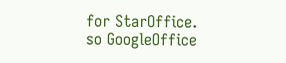for StarOffice.
so GoogleOffice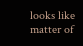looks like matter of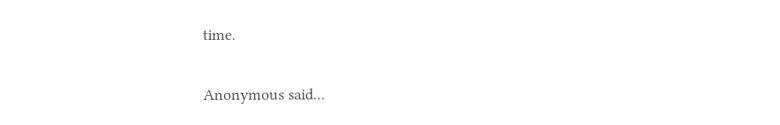time.

Anonymous said...